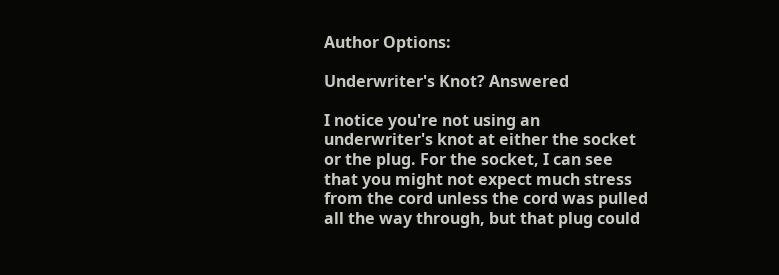Author Options:

Underwriter's Knot? Answered

I notice you're not using an underwriter's knot at either the socket or the plug. For the socket, I can see that you might not expect much stress from the cord unless the cord was pulled all the way through, but that plug could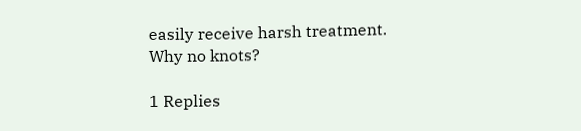easily receive harsh treatment. Why no knots?

1 Replies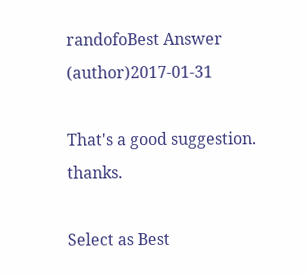randofoBest Answer (author)2017-01-31

That's a good suggestion. thanks.

Select as Best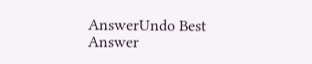AnswerUndo Best Answer